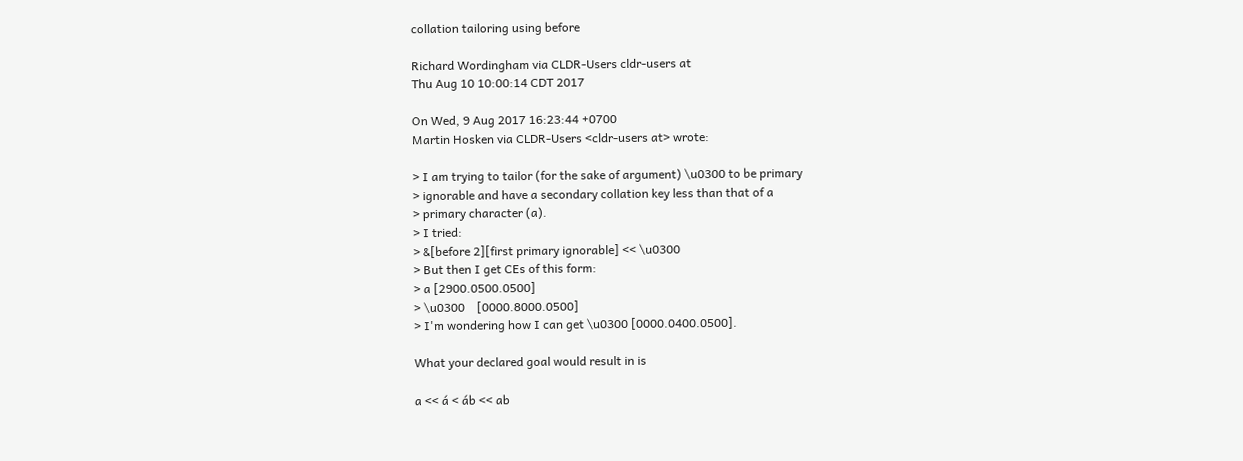collation tailoring using before

Richard Wordingham via CLDR-Users cldr-users at
Thu Aug 10 10:00:14 CDT 2017

On Wed, 9 Aug 2017 16:23:44 +0700
Martin Hosken via CLDR-Users <cldr-users at> wrote:

> I am trying to tailor (for the sake of argument) \u0300 to be primary
> ignorable and have a secondary collation key less than that of a
> primary character (a).
> I tried:
> &[before 2][first primary ignorable] << \u0300
> But then I get CEs of this form:
> a [2900.0500.0500]
> \u0300    [0000.8000.0500]
> I'm wondering how I can get \u0300 [0000.0400.0500].

What your declared goal would result in is

a << á < áb << ab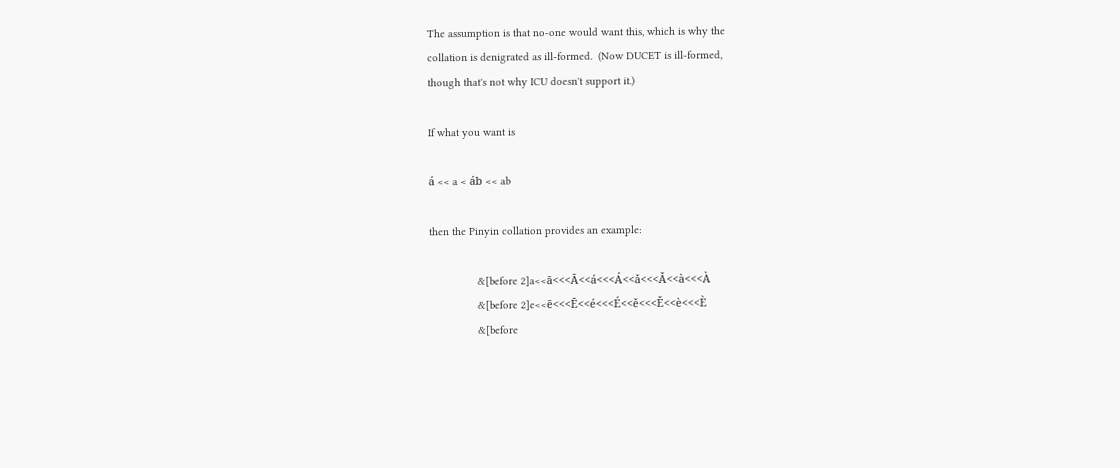The assumption is that no-one would want this, which is why the
collation is denigrated as ill-formed.  (Now DUCET is ill-formed,
though that's not why ICU doesn't support it.)

If what you want is

á << a < áb << ab

then the Pinyin collation provides an example:

                &[before 2]a<<ā<<<Ā<<á<<<Á<<ǎ<<<Ǎ<<à<<<À
                &[before 2]e<<ē<<<Ē<<é<<<É<<ě<<<Ě<<è<<<È
                &[before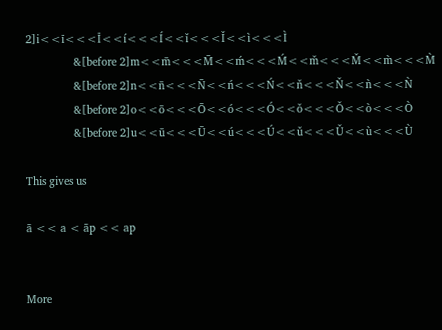2]i<<ī<<<Ī<<í<<<Í<<ǐ<<<Ǐ<<ì<<<Ì
                &[before 2]m<<m̄<<<M̄<<ḿ<<<Ḿ<<m̌<<<M̌<<m̀<<<M̀
                &[before 2]n<<n̄<<<N̄<<ń<<<Ń<<ň<<<Ň<<ǹ<<<Ǹ
                &[before 2]o<<ō<<<Ō<<ó<<<Ó<<ǒ<<<Ǒ<<ò<<<Ò
                &[before 2]u<<ū<<<Ū<<ú<<<Ú<<ǔ<<<Ǔ<<ù<<<Ù

This gives us

ā << a < āp << ap


More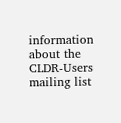information about the CLDR-Users mailing list